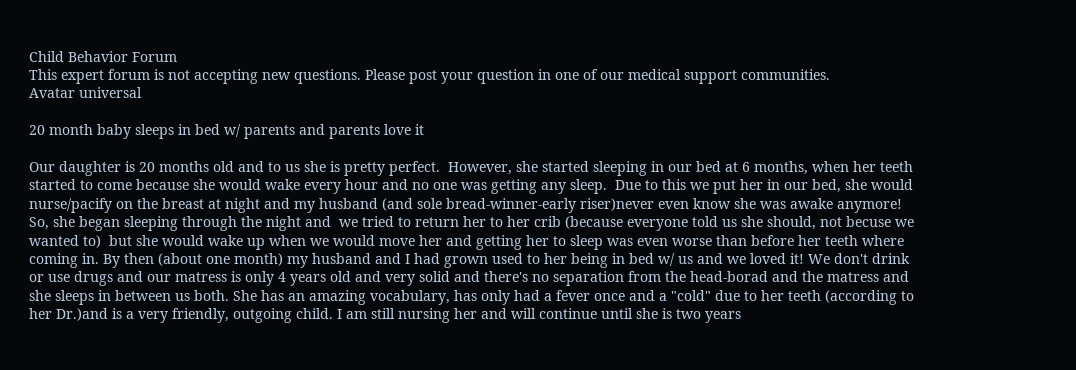Child Behavior Forum
This expert forum is not accepting new questions. Please post your question in one of our medical support communities.
Avatar universal

20 month baby sleeps in bed w/ parents and parents love it

Our daughter is 20 months old and to us she is pretty perfect.  However, she started sleeping in our bed at 6 months, when her teeth started to come because she would wake every hour and no one was getting any sleep.  Due to this we put her in our bed, she would nurse/pacify on the breast at night and my husband (and sole bread-winner-early riser)never even know she was awake anymore!  So, she began sleeping through the night and  we tried to return her to her crib (because everyone told us she should, not becuse we wanted to)  but she would wake up when we would move her and getting her to sleep was even worse than before her teeth where coming in. By then (about one month) my husband and I had grown used to her being in bed w/ us and we loved it! We don't drink or use drugs and our matress is only 4 years old and very solid and there's no separation from the head-borad and the matress and she sleeps in between us both. She has an amazing vocabulary, has only had a fever once and a "cold" due to her teeth (according to her Dr.)and is a very friendly, outgoing child. I am still nursing her and will continue until she is two years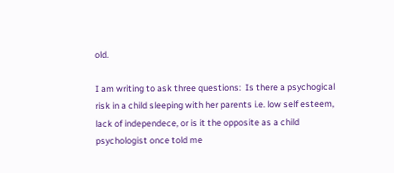old.

I am writing to ask three questions:  Is there a psychogical risk in a child sleeping with her parents i.e. low self esteem, lack of independece, or is it the opposite as a child psychologist once told me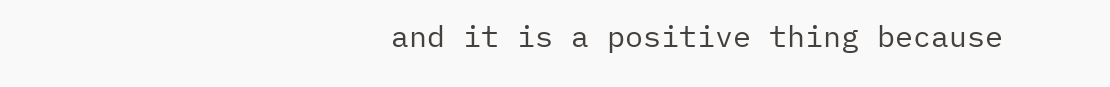and it is a positive thing because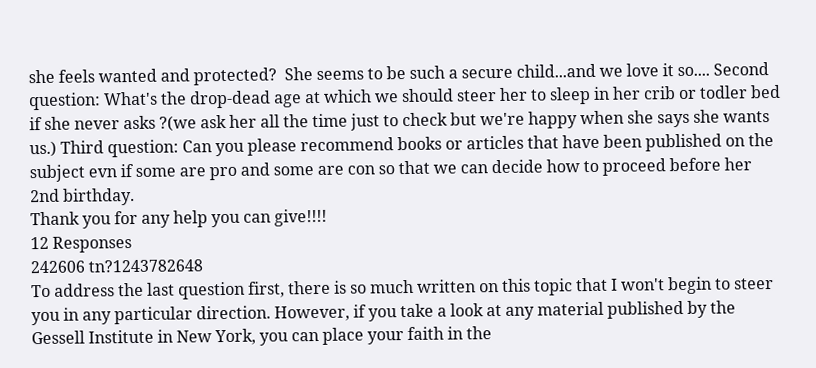she feels wanted and protected?  She seems to be such a secure child...and we love it so.... Second question: What's the drop-dead age at which we should steer her to sleep in her crib or todler bed if she never asks ?(we ask her all the time just to check but we're happy when she says she wants us.) Third question: Can you please recommend books or articles that have been published on the subject evn if some are pro and some are con so that we can decide how to proceed before her 2nd birthday.
Thank you for any help you can give!!!!
12 Responses
242606 tn?1243782648
To address the last question first, there is so much written on this topic that I won't begin to steer you in any particular direction. However, if you take a look at any material published by the Gessell Institute in New York, you can place your faith in the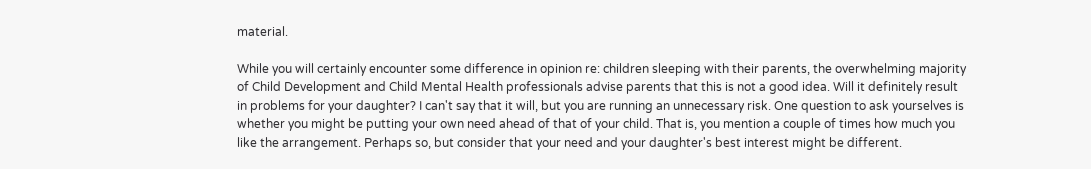material.

While you will certainly encounter some difference in opinion re: children sleeping with their parents, the overwhelming majority of Child Development and Child Mental Health professionals advise parents that this is not a good idea. Will it definitely result in problems for your daughter? I can't say that it will, but you are running an unnecessary risk. One question to ask yourselves is whether you might be putting your own need ahead of that of your child. That is, you mention a couple of times how much you like the arrangement. Perhaps so, but consider that your need and your daughter's best interest might be different.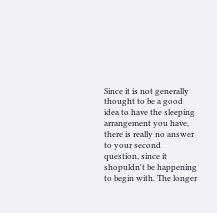Since it is not generally thought to be a good idea to have the sleeping arrangement you have, there is really no answer to your second question, since it shopuldn't be happening to begin with. The longer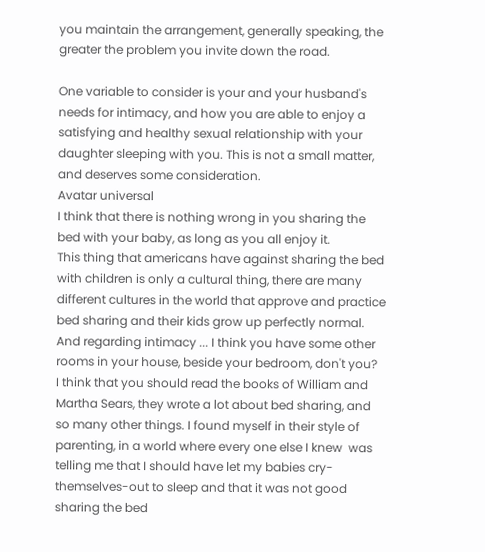you maintain the arrangement, generally speaking, the greater the problem you invite down the road.

One variable to consider is your and your husband's needs for intimacy, and how you are able to enjoy a satisfying and healthy sexual relationship with your daughter sleeping with you. This is not a small matter, and deserves some consideration.
Avatar universal
I think that there is nothing wrong in you sharing the bed with your baby, as long as you all enjoy it.
This thing that americans have against sharing the bed with children is only a cultural thing, there are many different cultures in the world that approve and practice bed sharing and their kids grow up perfectly normal. And regarding intimacy ... I think you have some other rooms in your house, beside your bedroom, don't you?
I think that you should read the books of William and Martha Sears, they wrote a lot about bed sharing, and so many other things. I found myself in their style of parenting, in a world where every one else I knew  was telling me that I should have let my babies cry-themselves-out to sleep and that it was not good sharing the bed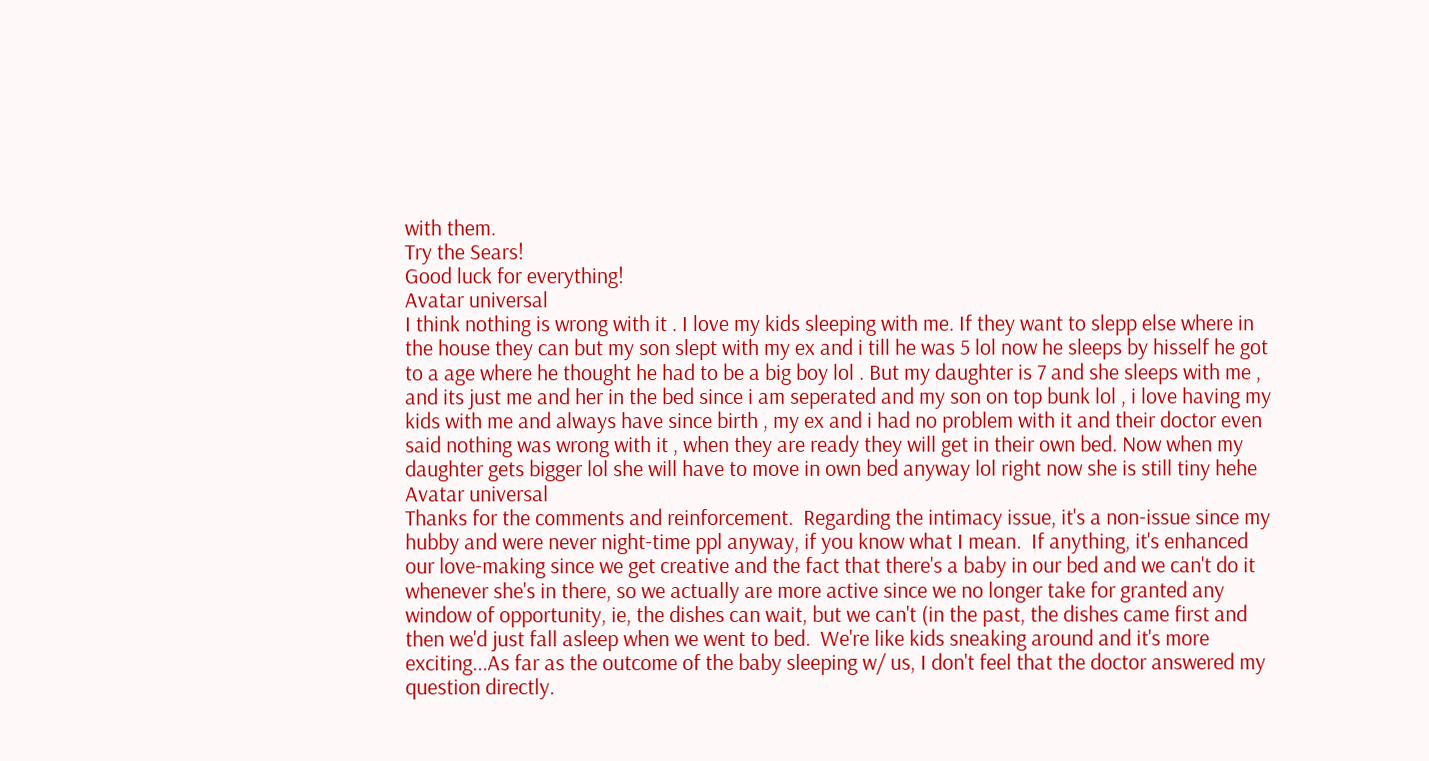with them.
Try the Sears!
Good luck for everything!
Avatar universal
I think nothing is wrong with it . I love my kids sleeping with me. If they want to slepp else where in the house they can but my son slept with my ex and i till he was 5 lol now he sleeps by hisself he got to a age where he thought he had to be a big boy lol . But my daughter is 7 and she sleeps with me , and its just me and her in the bed since i am seperated and my son on top bunk lol , i love having my kids with me and always have since birth , my ex and i had no problem with it and their doctor even said nothing was wrong with it , when they are ready they will get in their own bed. Now when my daughter gets bigger lol she will have to move in own bed anyway lol right now she is still tiny hehe
Avatar universal
Thanks for the comments and reinforcement.  Regarding the intimacy issue, it's a non-issue since my hubby and were never night-time ppl anyway, if you know what I mean.  If anything, it's enhanced our love-making since we get creative and the fact that there's a baby in our bed and we can't do it whenever she's in there, so we actually are more active since we no longer take for granted any window of opportunity, ie, the dishes can wait, but we can't (in the past, the dishes came first and then we'd just fall asleep when we went to bed.  We're like kids sneaking around and it's more exciting...As far as the outcome of the baby sleeping w/ us, I don't feel that the doctor answered my question directly.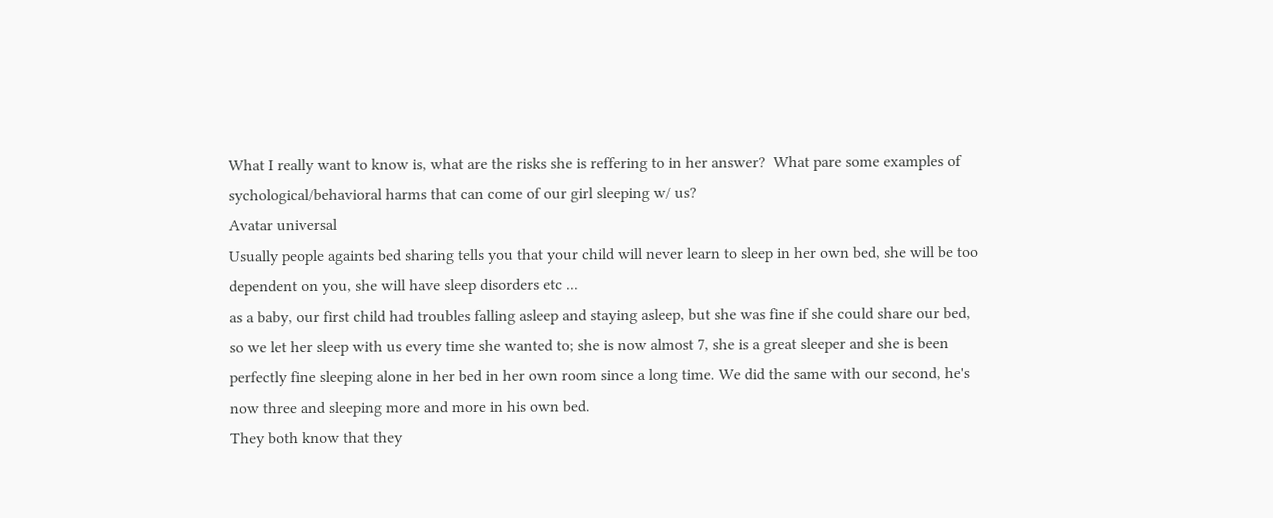What I really want to know is, what are the risks she is reffering to in her answer?  What pare some examples of sychological/behavioral harms that can come of our girl sleeping w/ us?
Avatar universal
Usually people againts bed sharing tells you that your child will never learn to sleep in her own bed, she will be too dependent on you, she will have sleep disorders etc ...
as a baby, our first child had troubles falling asleep and staying asleep, but she was fine if she could share our bed, so we let her sleep with us every time she wanted to; she is now almost 7, she is a great sleeper and she is been perfectly fine sleeping alone in her bed in her own room since a long time. We did the same with our second, he's now three and sleeping more and more in his own bed.
They both know that they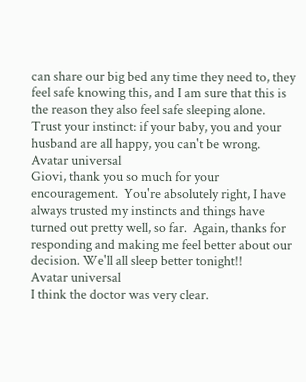can share our big bed any time they need to, they feel safe knowing this, and I am sure that this is the reason they also feel safe sleeping alone.
Trust your instinct: if your baby, you and your husband are all happy, you can't be wrong.
Avatar universal
Giovi, thank you so much for your encouragement.  You're absolutely right, I have always trusted my instincts and things have turned out pretty well, so far.  Again, thanks for responding and making me feel better about our decision. We'll all sleep better tonight!!
Avatar universal
I think the doctor was very clear.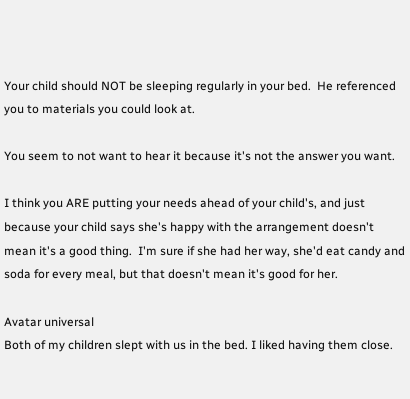Your child should NOT be sleeping regularly in your bed.  He referenced you to materials you could look at.

You seem to not want to hear it because it's not the answer you want.

I think you ARE putting your needs ahead of your child's, and just because your child says she's happy with the arrangement doesn't mean it's a good thing.  I'm sure if she had her way, she'd eat candy and soda for every meal, but that doesn't mean it's good for her.

Avatar universal
Both of my children slept with us in the bed. I liked having them close.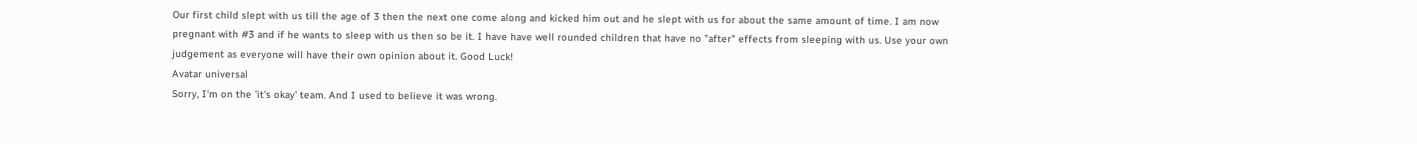Our first child slept with us till the age of 3 then the next one come along and kicked him out and he slept with us for about the same amount of time. I am now pregnant with #3 and if he wants to sleep with us then so be it. I have have well rounded children that have no "after" effects from sleeping with us. Use your own judgement as everyone will have their own opinion about it. Good Luck!
Avatar universal
Sorry, I'm on the 'it's okay' team. And I used to believe it was wrong.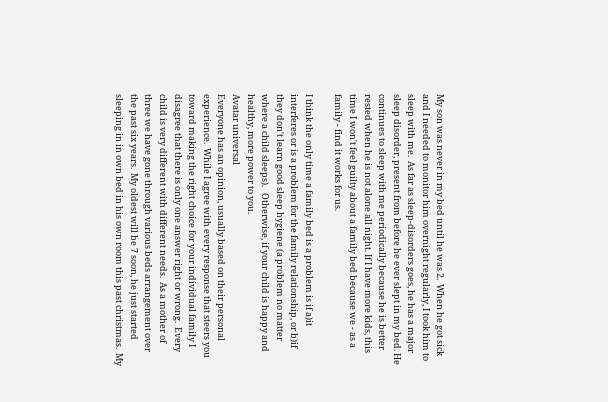My son was never in my bed until he was 2.  When he got sick and I needed to monitor him overnight regularly, I took him to sleep with me.  As far as sleep-disorders goes, he has a major sleep disorder, present from before he ever slept in my bed. He continues to sleep with me periodically because he is better rested when he is not alone all night. If I have more kids, this time I won't feel guilty about a family bed because we - as a family - find it works for us.

I think the only time a family bed is a problem is if a)it interferes or is a problem for the family relationship, or b)if they don't learn good sleep hygiene (a problem no matter where a child sleeps).   Otherwise, if your child is happy and healthy, more power to you.
Avatar universal
Everyone has an opinion, usually based on their personal experience.  While I agree with every response that steers you toward making the right choice for your individual family I disagree that there is only one answer right or wrong.  Every child is very different with different needs.  As a mother of three we have gone through various beds arrangement over the past six years.  My oldest will be 7 soon, he just started sleeping in in own bed in his own room this past christmas.  My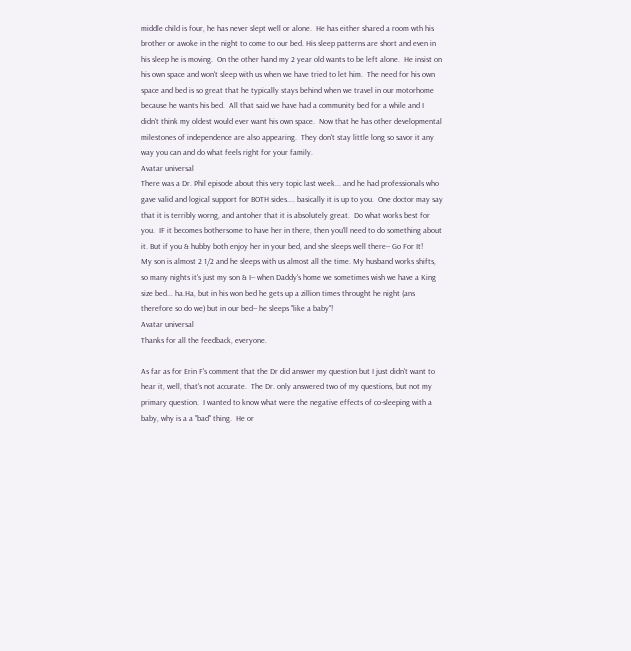middle child is four, he has never slept well or alone.  He has either shared a room wth his brother or awoke in the night to come to our bed. His sleep patterns are short and even in his sleep he is moving.  On the other hand my 2 year old wants to be left alone.  He insist on his own space and won't sleep with us when we have tried to let him.  The need for his own space and bed is so great that he typically stays behind when we travel in our motorhome because he wants his bed.  All that said we have had a community bed for a while and I didn't think my oldest would ever want his own space.  Now that he has other developmental milestones of independence are also appearing.  They don't stay little long so savor it any way you can and do what feels right for your family.
Avatar universal
There was a Dr. Phil episode about this very topic last week... and he had professionals who gave valid and logical support for BOTH sides.... basically it is up to you.  One doctor may say that it is terribly worng, and antoher that it is absolutely great.  Do what works best for you.  IF it becomes bothersome to have her in there, then you'll need to do something about it. But if you & hubby both enjoy her in your bed, and she sleeps well there-- Go For It!
My son is almost 2 1/2 and he sleeps with us almost all the time. My husband works shifts, so many nights it's just my son & I-- when Daddy's home we sometimes wish we have a King size bed... ha.Ha, but in his won bed he gets up a zillion times throught he night (ans therefore so do we) but in our bed-- he sleeps "like a baby"!
Avatar universal
Thanks for all the feedback, everyone.

As far as for Erin F's comment that the Dr did answer my question but I just didn't want to hear it, well, that's not accurate.  The Dr. only answered two of my questions, but not my primary question.  I wanted to know what were the negative effects of co-sleeping with a baby, why is a a "bad" thing.  He or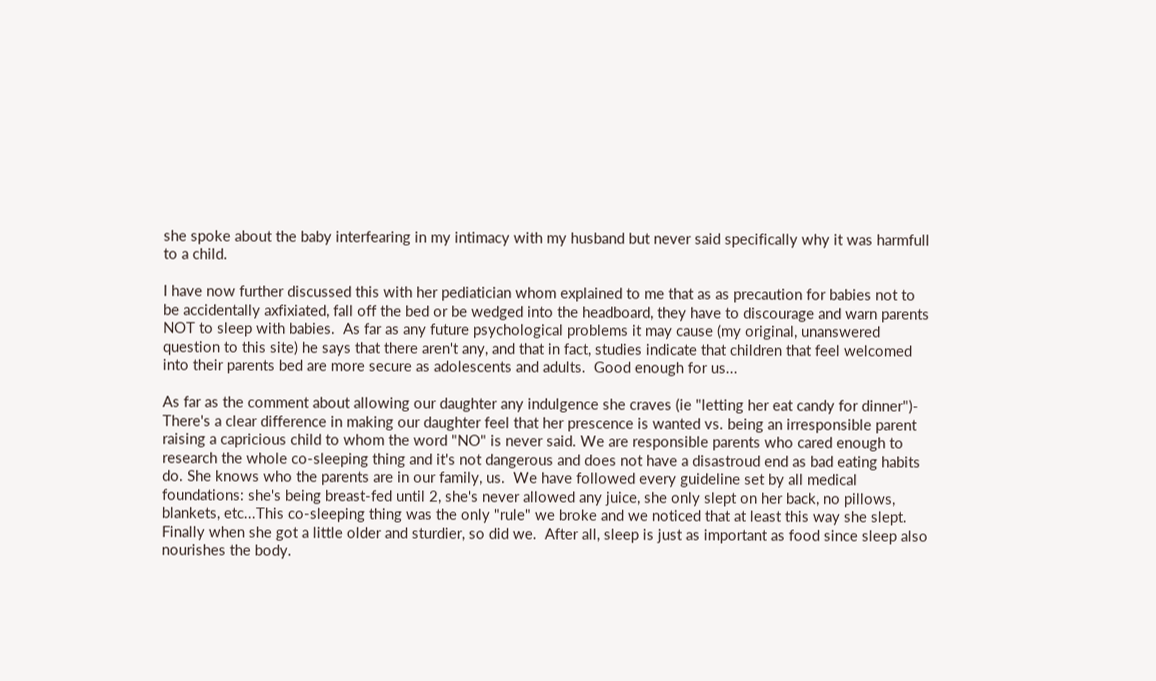she spoke about the baby interfearing in my intimacy with my husband but never said specifically why it was harmfull to a child.

I have now further discussed this with her pediatician whom explained to me that as as precaution for babies not to be accidentally axfixiated, fall off the bed or be wedged into the headboard, they have to discourage and warn parents NOT to sleep with babies.  As far as any future psychological problems it may cause (my original, unanswered question to this site) he says that there aren't any, and that in fact, studies indicate that children that feel welcomed into their parents bed are more secure as adolescents and adults.  Good enough for us...

As far as the comment about allowing our daughter any indulgence she craves (ie "letting her eat candy for dinner")- There's a clear difference in making our daughter feel that her prescence is wanted vs. being an irresponsible parent raising a capricious child to whom the word "NO" is never said. We are responsible parents who cared enough to research the whole co-sleeping thing and it's not dangerous and does not have a disastroud end as bad eating habits do. She knows who the parents are in our family, us.  We have followed every guideline set by all medical foundations: she's being breast-fed until 2, she's never allowed any juice, she only slept on her back, no pillows, blankets, etc...This co-sleeping thing was the only "rule" we broke and we noticed that at least this way she slept.  Finally when she got a little older and sturdier, so did we.  After all, sleep is just as important as food since sleep also nourishes the body.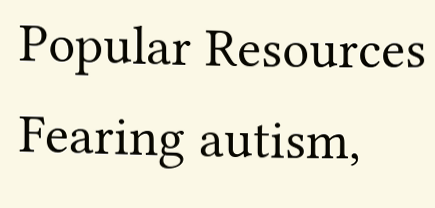Popular Resources
Fearing autism,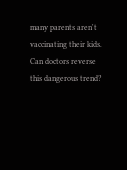many parents aren't vaccinating their kids. Can doctors reverse this dangerous trend?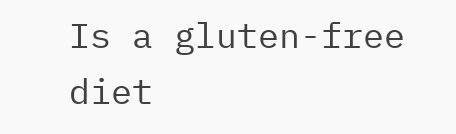Is a gluten-free diet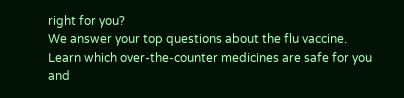right for you?
We answer your top questions about the flu vaccine.
Learn which over-the-counter medicines are safe for you and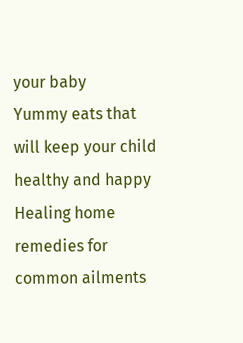your baby
Yummy eats that will keep your child healthy and happy
Healing home remedies for common ailments